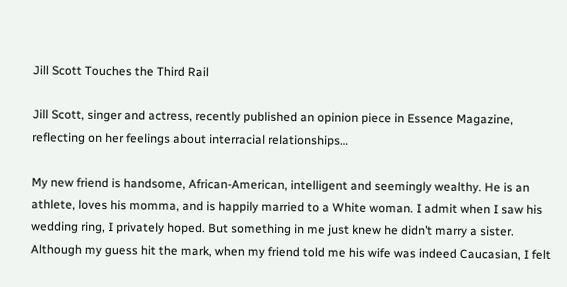Jill Scott Touches the Third Rail

Jill Scott, singer and actress, recently published an opinion piece in Essence Magazine, reflecting on her feelings about interracial relationships…

My new friend is handsome, African-American, intelligent and seemingly wealthy. He is an athlete, loves his momma, and is happily married to a White woman. I admit when I saw his wedding ring, I privately hoped. But something in me just knew he didn’t marry a sister. Although my guess hit the mark, when my friend told me his wife was indeed Caucasian, I felt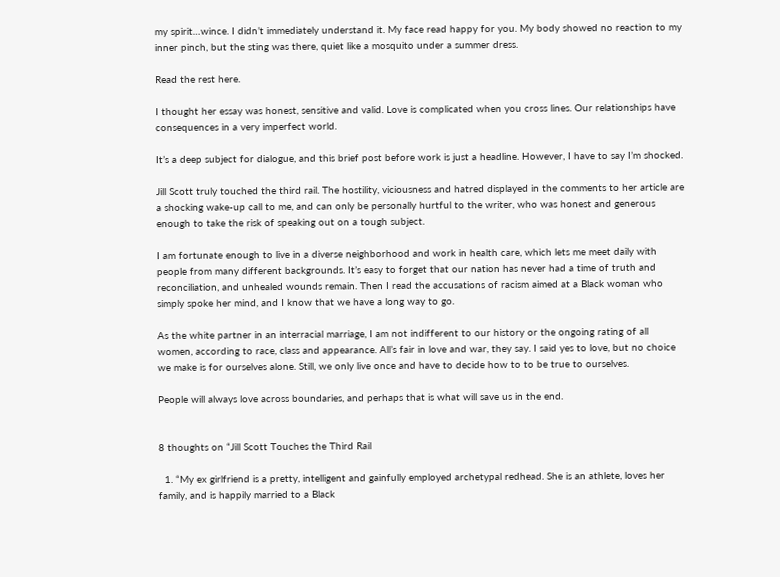my spirit…wince. I didn’t immediately understand it. My face read happy for you. My body showed no reaction to my inner pinch, but the sting was there, quiet like a mosquito under a summer dress.

Read the rest here.

I thought her essay was honest, sensitive and valid. Love is complicated when you cross lines. Our relationships have consequences in a very imperfect world.

It’s a deep subject for dialogue, and this brief post before work is just a headline. However, I have to say I’m shocked.

Jill Scott truly touched the third rail. The hostility, viciousness and hatred displayed in the comments to her article are a shocking wake-up call to me, and can only be personally hurtful to the writer, who was honest and generous enough to take the risk of speaking out on a tough subject.

I am fortunate enough to live in a diverse neighborhood and work in health care, which lets me meet daily with people from many different backgrounds. It’s easy to forget that our nation has never had a time of truth and reconciliation, and unhealed wounds remain. Then I read the accusations of racism aimed at a Black woman who simply spoke her mind, and I know that we have a long way to go.

As the white partner in an interracial marriage, I am not indifferent to our history or the ongoing rating of all women, according to race, class and appearance. All’s fair in love and war, they say. I said yes to love, but no choice we make is for ourselves alone. Still, we only live once and have to decide how to to be true to ourselves.

People will always love across boundaries, and perhaps that is what will save us in the end.


8 thoughts on “Jill Scott Touches the Third Rail

  1. “My ex girlfriend is a pretty, intelligent and gainfully employed archetypal redhead. She is an athlete, loves her family, and is happily married to a Black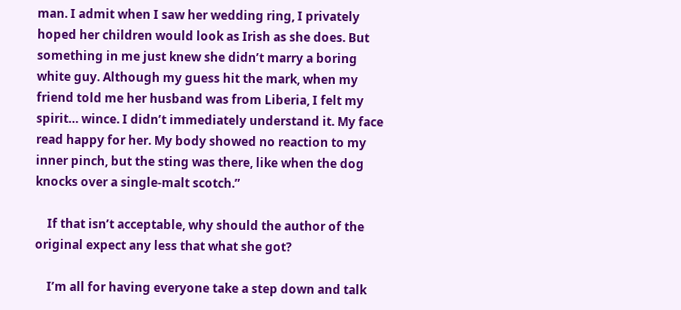man. I admit when I saw her wedding ring, I privately hoped her children would look as Irish as she does. But something in me just knew she didn’t marry a boring white guy. Although my guess hit the mark, when my friend told me her husband was from Liberia, I felt my spirit… wince. I didn’t immediately understand it. My face read happy for her. My body showed no reaction to my inner pinch, but the sting was there, like when the dog knocks over a single-malt scotch.”

    If that isn’t acceptable, why should the author of the original expect any less that what she got?

    I’m all for having everyone take a step down and talk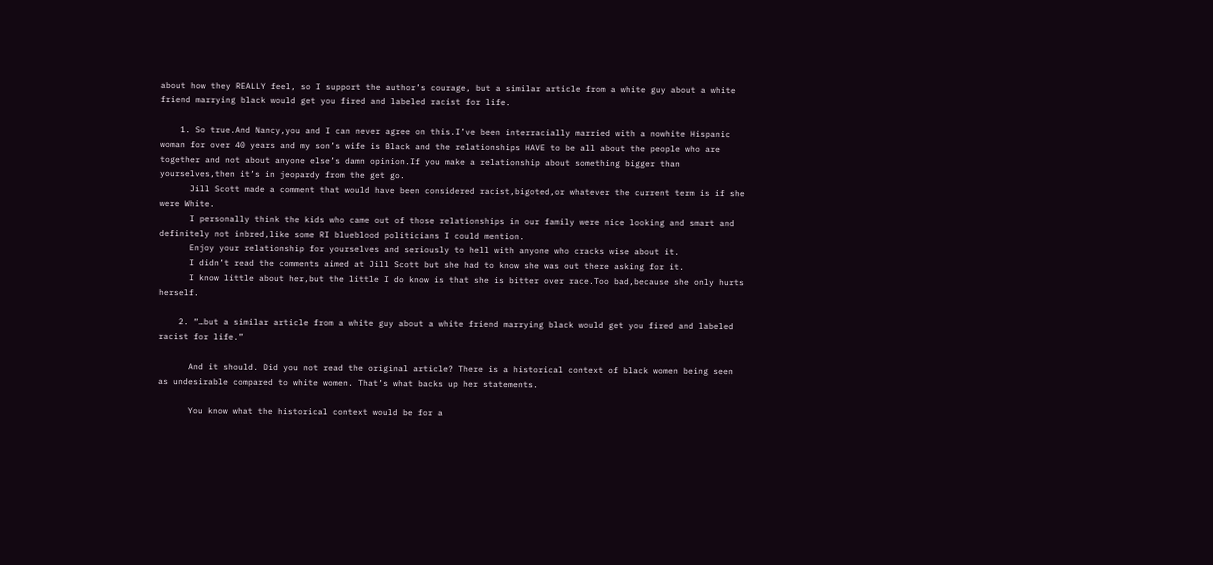about how they REALLY feel, so I support the author’s courage, but a similar article from a white guy about a white friend marrying black would get you fired and labeled racist for life.

    1. So true.And Nancy,you and I can never agree on this.I’ve been interracially married with a nowhite Hispanic woman for over 40 years and my son’s wife is Black and the relationships HAVE to be all about the people who are together and not about anyone else’s damn opinion.If you make a relationship about something bigger than yourselves,then it’s in jeopardy from the get go.
      Jill Scott made a comment that would have been considered racist,bigoted,or whatever the current term is if she were White.
      I personally think the kids who came out of those relationships in our family were nice looking and smart and definitely not inbred,like some RI blueblood politicians I could mention.
      Enjoy your relationship for yourselves and seriously to hell with anyone who cracks wise about it.
      I didn’t read the comments aimed at Jill Scott but she had to know she was out there asking for it.
      I know little about her,but the little I do know is that she is bitter over race.Too bad,because she only hurts herself.

    2. “…but a similar article from a white guy about a white friend marrying black would get you fired and labeled racist for life.”

      And it should. Did you not read the original article? There is a historical context of black women being seen as undesirable compared to white women. That’s what backs up her statements.

      You know what the historical context would be for a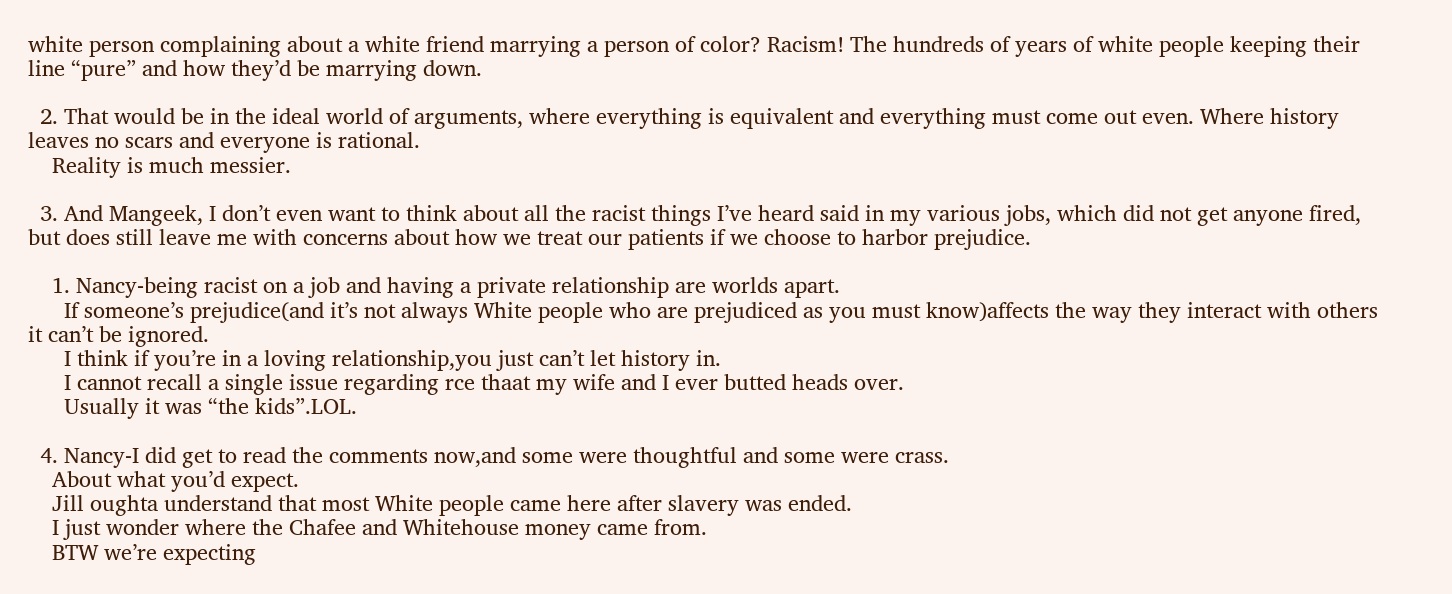white person complaining about a white friend marrying a person of color? Racism! The hundreds of years of white people keeping their line “pure” and how they’d be marrying down.

  2. That would be in the ideal world of arguments, where everything is equivalent and everything must come out even. Where history leaves no scars and everyone is rational.
    Reality is much messier.

  3. And Mangeek, I don’t even want to think about all the racist things I’ve heard said in my various jobs, which did not get anyone fired, but does still leave me with concerns about how we treat our patients if we choose to harbor prejudice.

    1. Nancy-being racist on a job and having a private relationship are worlds apart.
      If someone’s prejudice(and it’s not always White people who are prejudiced as you must know)affects the way they interact with others it can’t be ignored.
      I think if you’re in a loving relationship,you just can’t let history in.
      I cannot recall a single issue regarding rce thaat my wife and I ever butted heads over.
      Usually it was “the kids”.LOL.

  4. Nancy-I did get to read the comments now,and some were thoughtful and some were crass.
    About what you’d expect.
    Jill oughta understand that most White people came here after slavery was ended.
    I just wonder where the Chafee and Whitehouse money came from.
    BTW we’re expecting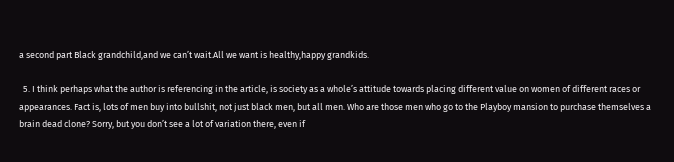a second part Black grandchild,and we can’t wait.All we want is healthy,happy grandkids.

  5. I think perhaps what the author is referencing in the article, is society as a whole’s attitude towards placing different value on women of different races or appearances. Fact is, lots of men buy into bullshit, not just black men, but all men. Who are those men who go to the Playboy mansion to purchase themselves a brain dead clone? Sorry, but you don’t see a lot of variation there, even if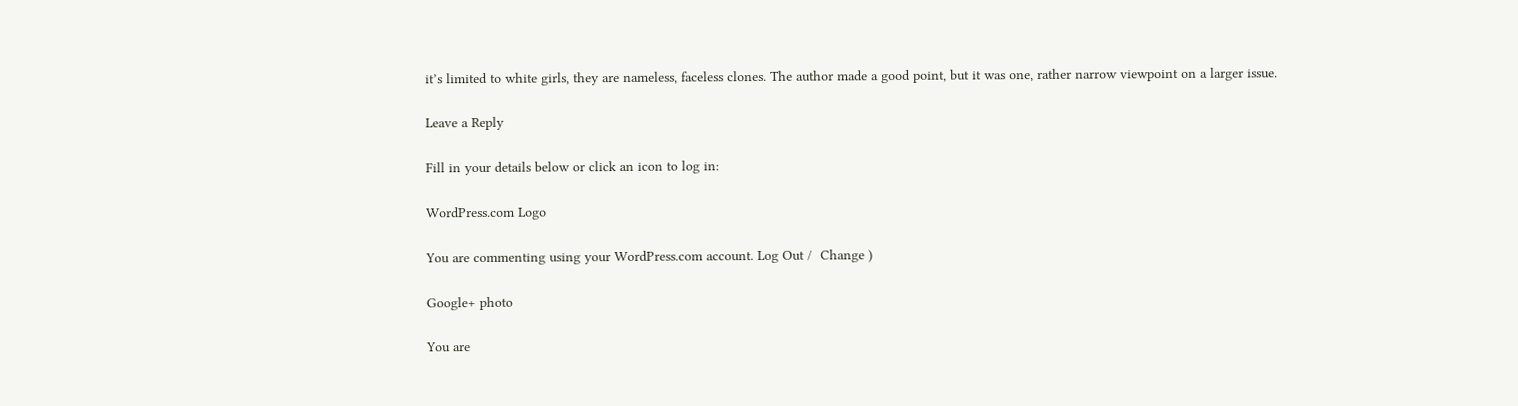it’s limited to white girls, they are nameless, faceless clones. The author made a good point, but it was one, rather narrow viewpoint on a larger issue.

Leave a Reply

Fill in your details below or click an icon to log in:

WordPress.com Logo

You are commenting using your WordPress.com account. Log Out /  Change )

Google+ photo

You are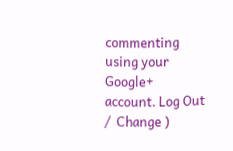commenting using your Google+ account. Log Out /  Change )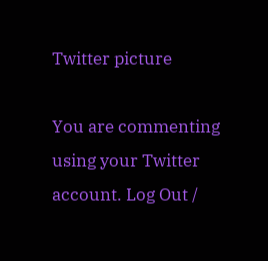Twitter picture

You are commenting using your Twitter account. Log Out /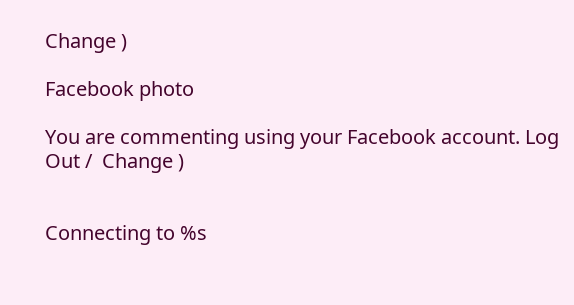Change )

Facebook photo

You are commenting using your Facebook account. Log Out /  Change )


Connecting to %s